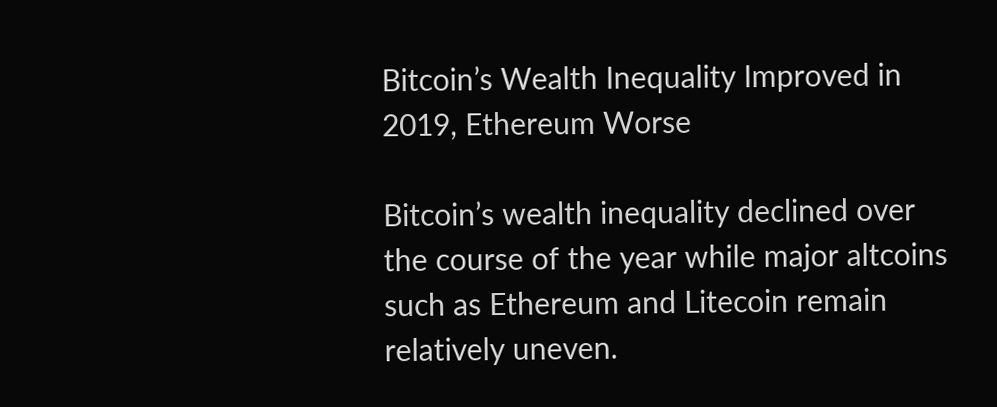Bitcoin’s Wealth Inequality Improved in 2019, Ethereum Worse

Bitcoin’s wealth inequality declined over the course of the year while major altcoins such as Ethereum and Litecoin remain relatively uneven.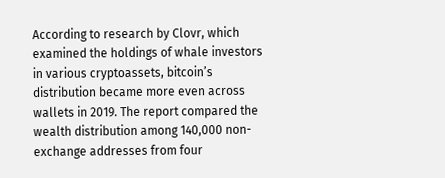According to research by Clovr, which examined the holdings of whale investors in various cryptoassets, bitcoin’s distribution became more even across wallets in 2019. The report compared the wealth distribution among 140,000 non-exchange addresses from four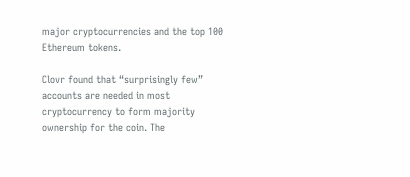major cryptocurrencies and the top 100 Ethereum tokens.

Clovr found that “surprisingly few” accounts are needed in most cryptocurrency to form majority ownership for the coin. The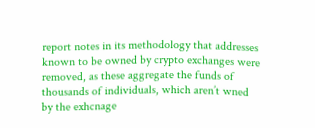report notes in its methodology that addresses known to be owned by crypto exchanges were removed, as these aggregate the funds of thousands of individuals, which aren’t wned by the exhcnage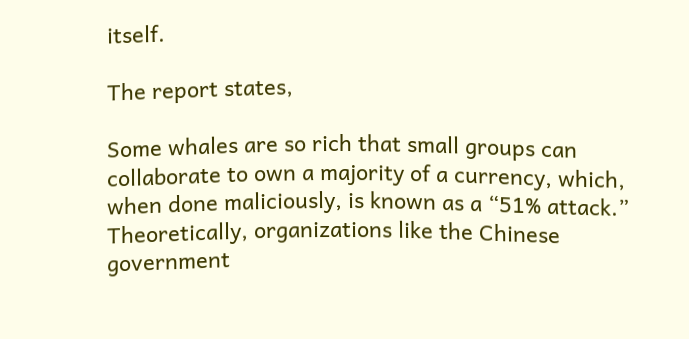itself.

The report states,

Some whales are so rich that small groups can collaborate to own a majority of a currency, which, when done maliciously, is known as a “51% attack.” Theoretically, organizations like the Chinese government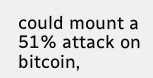could mount a 51% attack on bitcoin,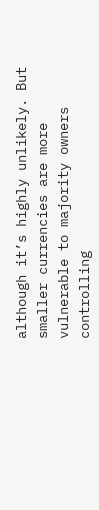although it’s highly unlikely. But smaller currencies are more vulnerable to majority owners controlling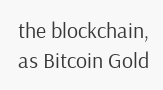the blockchain, as Bitcoin Gold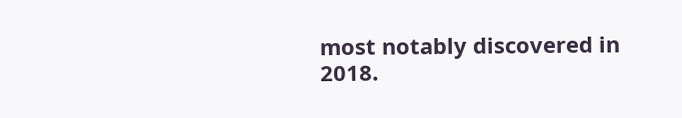most notably discovered in 2018.